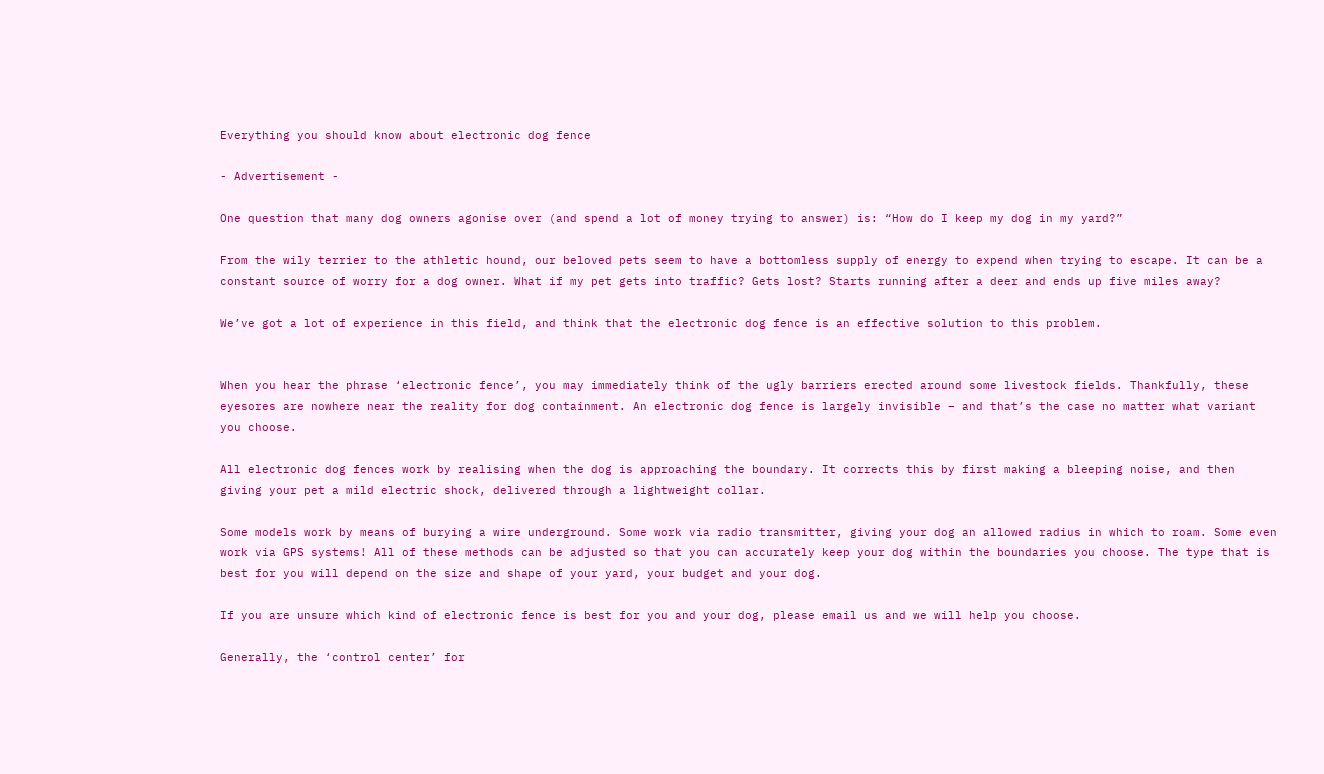Everything you should know about electronic dog fence

- Advertisement -

One question that many dog owners agonise over (and spend a lot of money trying to answer) is: “How do I keep my dog in my yard?”

From the wily terrier to the athletic hound, our beloved pets seem to have a bottomless supply of energy to expend when trying to escape. It can be a constant source of worry for a dog owner. What if my pet gets into traffic? Gets lost? Starts running after a deer and ends up five miles away?

We’ve got a lot of experience in this field, and think that the electronic dog fence is an effective solution to this problem.


When you hear the phrase ‘electronic fence’, you may immediately think of the ugly barriers erected around some livestock fields. Thankfully, these eyesores are nowhere near the reality for dog containment. An electronic dog fence is largely invisible – and that’s the case no matter what variant you choose.

All electronic dog fences work by realising when the dog is approaching the boundary. It corrects this by first making a bleeping noise, and then giving your pet a mild electric shock, delivered through a lightweight collar.

Some models work by means of burying a wire underground. Some work via radio transmitter, giving your dog an allowed radius in which to roam. Some even work via GPS systems! All of these methods can be adjusted so that you can accurately keep your dog within the boundaries you choose. The type that is best for you will depend on the size and shape of your yard, your budget and your dog.

If you are unsure which kind of electronic fence is best for you and your dog, please email us and we will help you choose.

Generally, the ‘control center’ for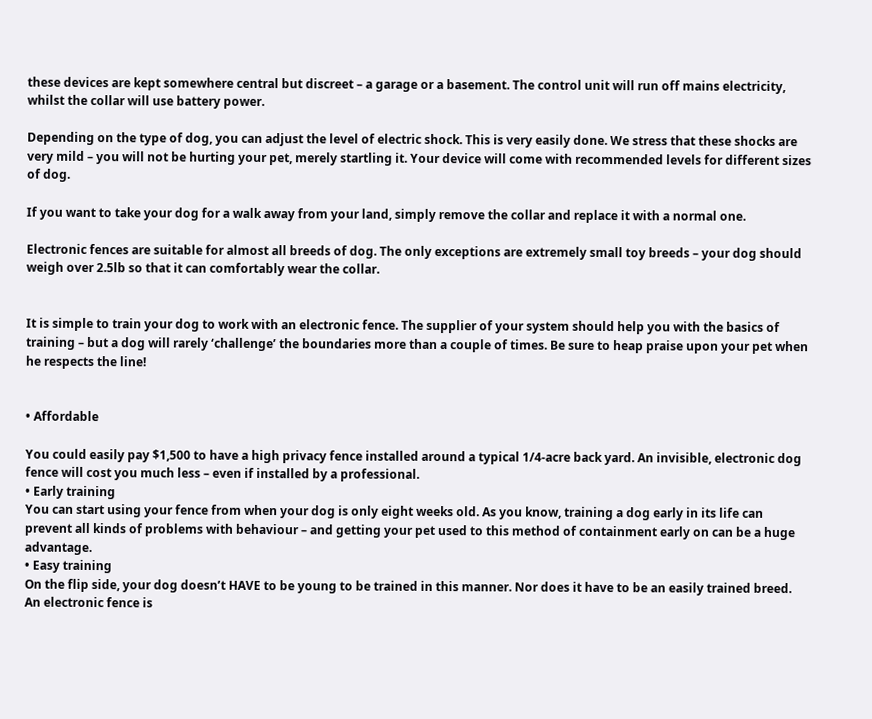these devices are kept somewhere central but discreet – a garage or a basement. The control unit will run off mains electricity, whilst the collar will use battery power.

Depending on the type of dog, you can adjust the level of electric shock. This is very easily done. We stress that these shocks are very mild – you will not be hurting your pet, merely startling it. Your device will come with recommended levels for different sizes of dog.

If you want to take your dog for a walk away from your land, simply remove the collar and replace it with a normal one.

Electronic fences are suitable for almost all breeds of dog. The only exceptions are extremely small toy breeds – your dog should weigh over 2.5lb so that it can comfortably wear the collar.


It is simple to train your dog to work with an electronic fence. The supplier of your system should help you with the basics of training – but a dog will rarely ‘challenge’ the boundaries more than a couple of times. Be sure to heap praise upon your pet when he respects the line!


• Affordable

You could easily pay $1,500 to have a high privacy fence installed around a typical 1/4-acre back yard. An invisible, electronic dog fence will cost you much less – even if installed by a professional.
• Early training
You can start using your fence from when your dog is only eight weeks old. As you know, training a dog early in its life can prevent all kinds of problems with behaviour – and getting your pet used to this method of containment early on can be a huge advantage.
• Easy training
On the flip side, your dog doesn’t HAVE to be young to be trained in this manner. Nor does it have to be an easily trained breed. An electronic fence is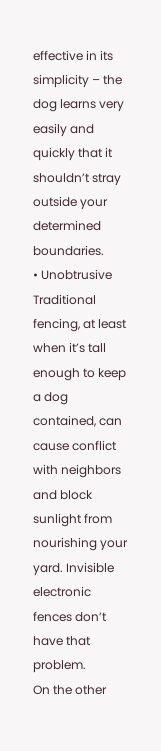effective in its simplicity – the dog learns very easily and quickly that it shouldn’t stray outside your determined boundaries.
• Unobtrusive
Traditional fencing, at least when it’s tall enough to keep a dog contained, can cause conflict with neighbors and block sunlight from nourishing your yard. Invisible electronic fences don’t have that problem.
On the other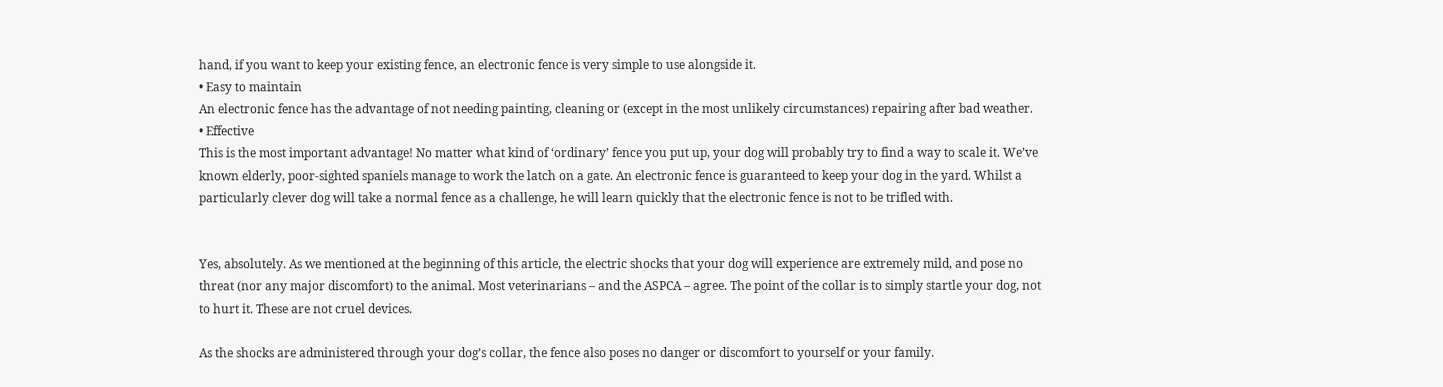hand, if you want to keep your existing fence, an electronic fence is very simple to use alongside it.
• Easy to maintain
An electronic fence has the advantage of not needing painting, cleaning or (except in the most unlikely circumstances) repairing after bad weather.
• Effective
This is the most important advantage! No matter what kind of ‘ordinary’ fence you put up, your dog will probably try to find a way to scale it. We’ve known elderly, poor-sighted spaniels manage to work the latch on a gate. An electronic fence is guaranteed to keep your dog in the yard. Whilst a particularly clever dog will take a normal fence as a challenge, he will learn quickly that the electronic fence is not to be trifled with.


Yes, absolutely. As we mentioned at the beginning of this article, the electric shocks that your dog will experience are extremely mild, and pose no threat (nor any major discomfort) to the animal. Most veterinarians – and the ASPCA – agree. The point of the collar is to simply startle your dog, not to hurt it. These are not cruel devices.

As the shocks are administered through your dog’s collar, the fence also poses no danger or discomfort to yourself or your family.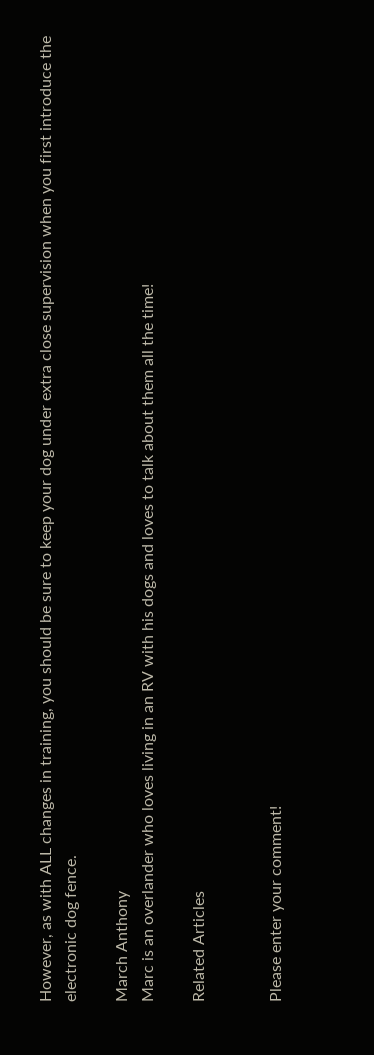However, as with ALL changes in training, you should be sure to keep your dog under extra close supervision when you first introduce the electronic dog fence.

March Anthony
Marc is an overlander who loves living in an RV with his dogs and loves to talk about them all the time!

Related Articles


Please enter your comment!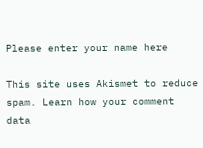Please enter your name here

This site uses Akismet to reduce spam. Learn how your comment data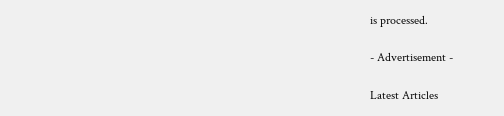is processed.

- Advertisement -

Latest Articles